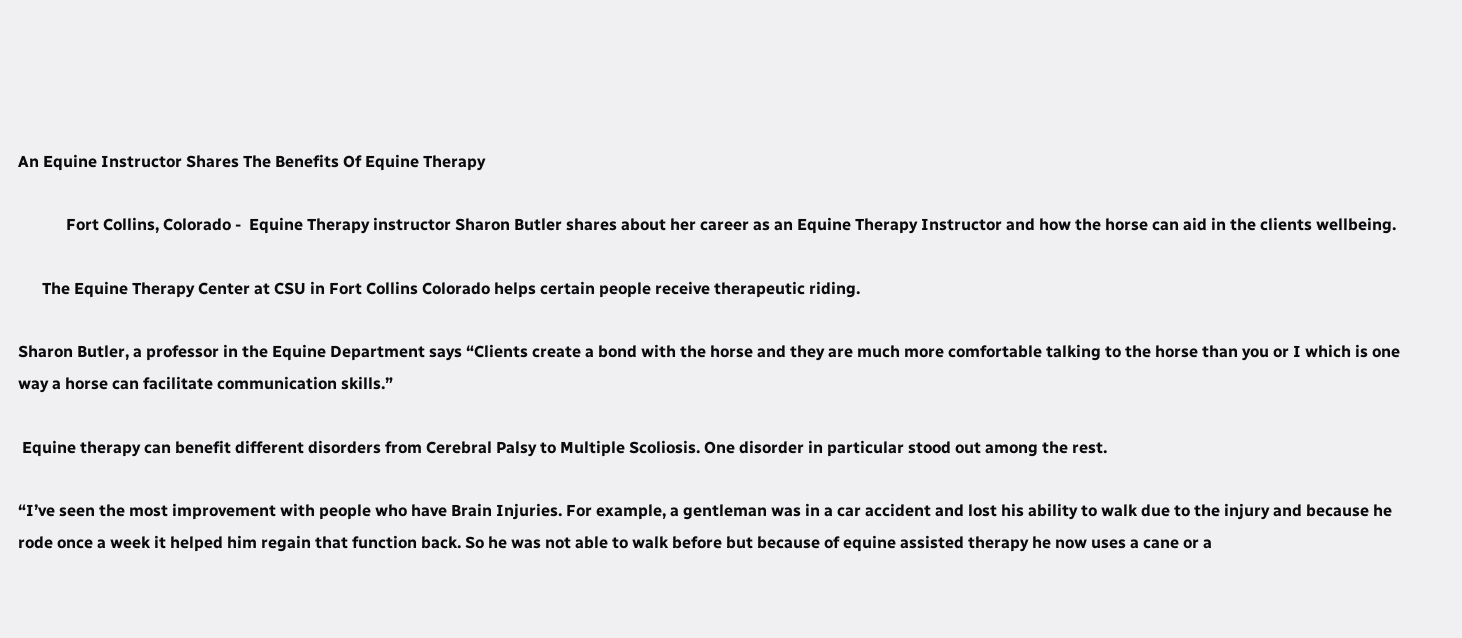An Equine Instructor Shares The Benefits Of Equine Therapy

            Fort Collins, Colorado -  Equine Therapy instructor Sharon Butler shares about her career as an Equine Therapy Instructor and how the horse can aid in the clients wellbeing.

      The Equine Therapy Center at CSU in Fort Collins Colorado helps certain people receive therapeutic riding.

Sharon Butler, a professor in the Equine Department says “Clients create a bond with the horse and they are much more comfortable talking to the horse than you or I which is one way a horse can facilitate communication skills.”

 Equine therapy can benefit different disorders from Cerebral Palsy to Multiple Scoliosis. One disorder in particular stood out among the rest.

“I’ve seen the most improvement with people who have Brain Injuries. For example, a gentleman was in a car accident and lost his ability to walk due to the injury and because he rode once a week it helped him regain that function back. So he was not able to walk before but because of equine assisted therapy he now uses a cane or a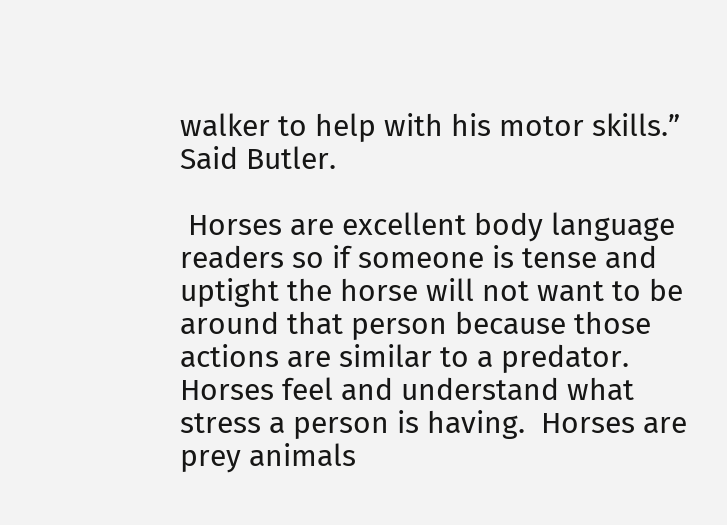walker to help with his motor skills.” Said Butler.

 Horses are excellent body language readers so if someone is tense and uptight the horse will not want to be around that person because those actions are similar to a predator. Horses feel and understand what stress a person is having.  Horses are prey animals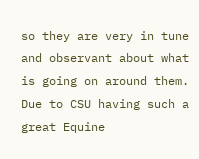so they are very in tune and observant about what is going on around them. Due to CSU having such a great Equine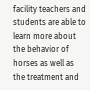facility teachers and students are able to learn more about the behavior of horses as well as the treatment and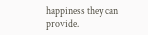happiness they can provide.